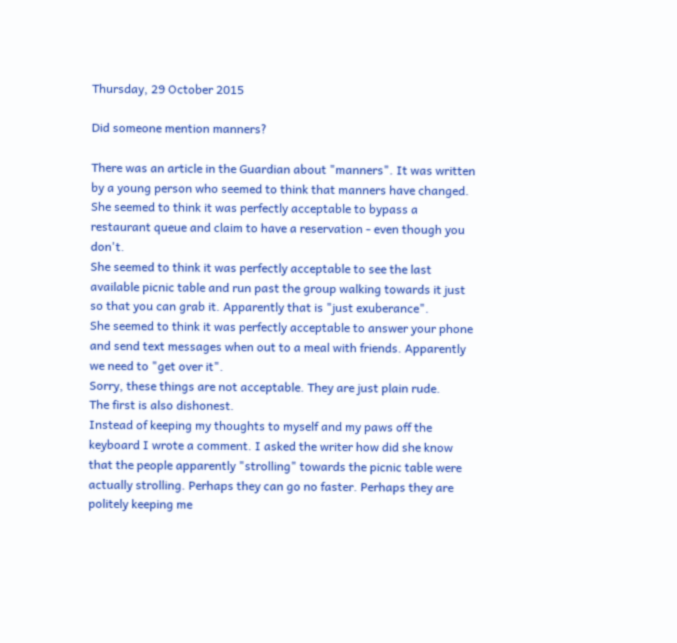Thursday, 29 October 2015

Did someone mention manners?

There was an article in the Guardian about "manners". It was written by a young person who seemed to think that manners have changed.
She seemed to think it was perfectly acceptable to bypass a restaurant queue and claim to have a reservation - even though you don't.
She seemed to think it was perfectly acceptable to see the last available picnic table and run past the group walking towards it just so that you can grab it. Apparently that is "just exuberance".
She seemed to think it was perfectly acceptable to answer your phone and send text messages when out to a meal with friends. Apparently we need to "get over it".
Sorry, these things are not acceptable. They are just plain rude.
The first is also dishonest.
Instead of keeping my thoughts to myself and my paws off the keyboard I wrote a comment. I asked the writer how did she know that the people apparently "strolling" towards the picnic table were actually strolling. Perhaps they can go no faster. Perhaps they are politely keeping me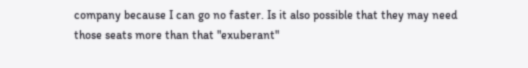company because I can go no faster. Is it also possible that they may need those seats more than that "exuberant"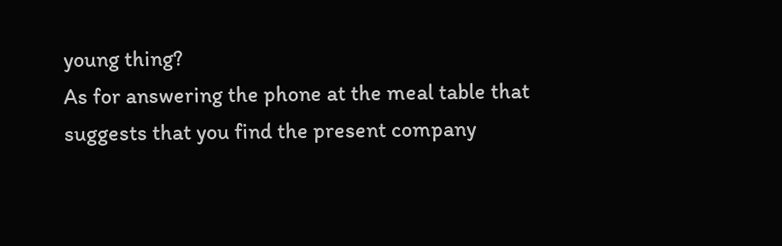young thing?
As for answering the phone at the meal table that suggests that you find the present company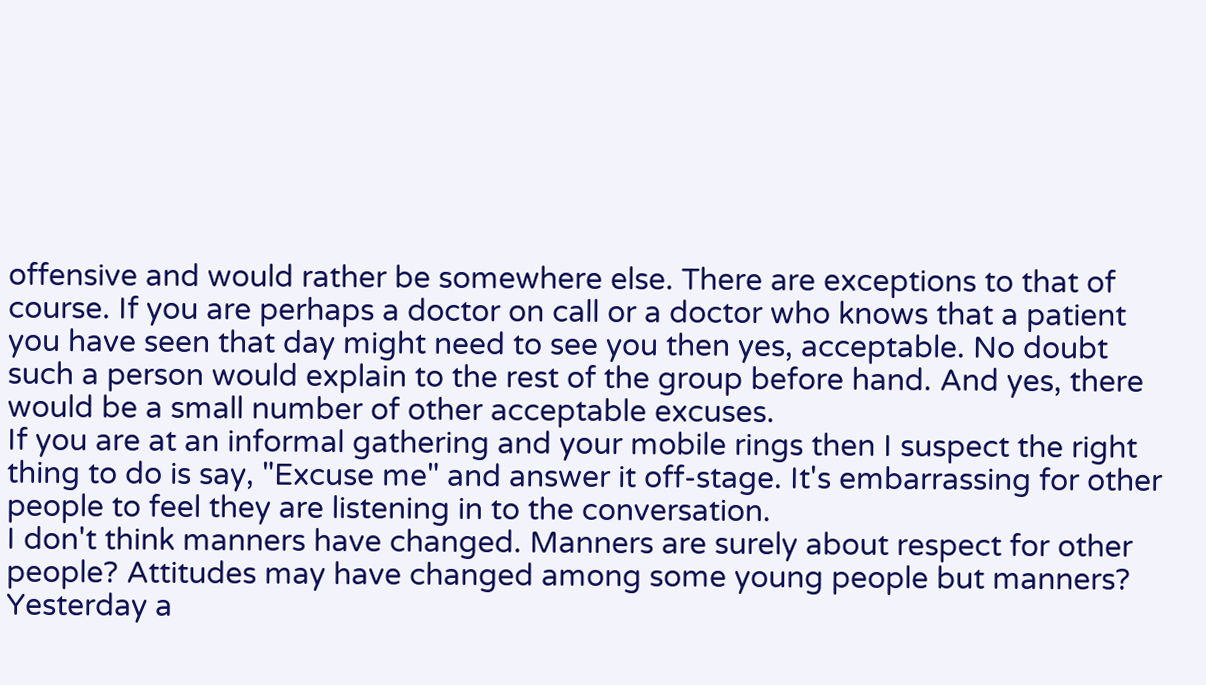offensive and would rather be somewhere else. There are exceptions to that of course. If you are perhaps a doctor on call or a doctor who knows that a patient you have seen that day might need to see you then yes, acceptable. No doubt such a person would explain to the rest of the group before hand. And yes, there would be a small number of other acceptable excuses.
If you are at an informal gathering and your mobile rings then I suspect the right thing to do is say, "Excuse me" and answer it off-stage. It's embarrassing for other people to feel they are listening in to the conversation.
I don't think manners have changed. Manners are surely about respect for other people? Attitudes may have changed among some young people but manners?
Yesterday a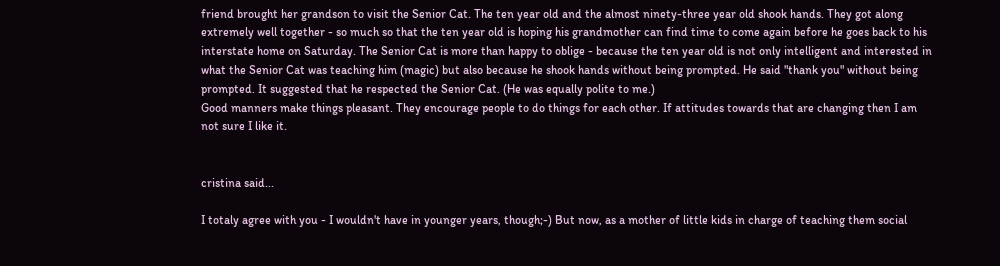friend brought her grandson to visit the Senior Cat. The ten year old and the almost ninety-three year old shook hands. They got along extremely well together - so much so that the ten year old is hoping his grandmother can find time to come again before he goes back to his interstate home on Saturday. The Senior Cat is more than happy to oblige - because the ten year old is not only intelligent and interested in what the Senior Cat was teaching him (magic) but also because he shook hands without being prompted. He said "thank you" without being prompted. It suggested that he respected the Senior Cat. (He was equally polite to me.)
Good manners make things pleasant. They encourage people to do things for each other. If attitudes towards that are changing then I am not sure I like it.


cristina said...

I totaly agree with you - I wouldn't have in younger years, though;-) But now, as a mother of little kids in charge of teaching them social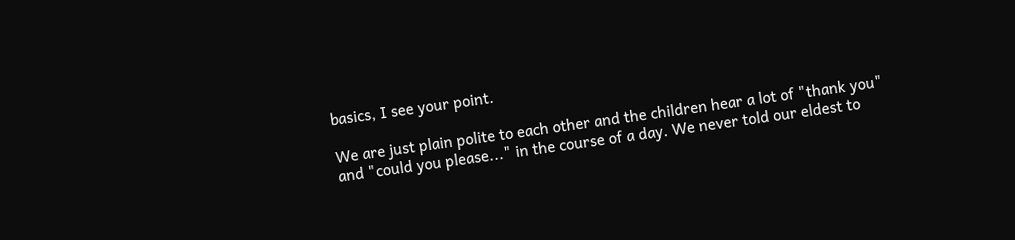basics, I see your point.

We are just plain polite to each other and the children hear a lot of "thank you" and "could you please..." in the course of a day. We never told our eldest to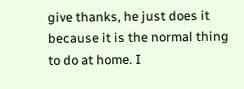give thanks, he just does it because it is the normal thing to do at home. I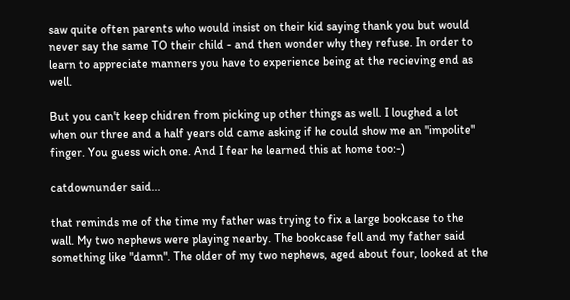saw quite often parents who would insist on their kid saying thank you but would never say the same TO their child - and then wonder why they refuse. In order to learn to appreciate manners you have to experience being at the recieving end as well.

But you can't keep chidren from picking up other things as well. I loughed a lot when our three and a half years old came asking if he could show me an "impolite" finger. You guess wich one. And I fear he learned this at home too:-)

catdownunder said...

that reminds me of the time my father was trying to fix a large bookcase to the wall. My two nephews were playing nearby. The bookcase fell and my father said something like "damn". The older of my two nephews, aged about four, looked at the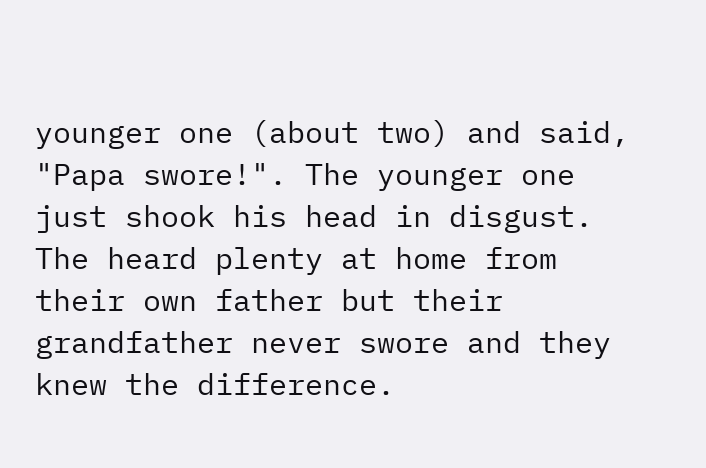younger one (about two) and said, "Papa swore!". The younger one just shook his head in disgust. The heard plenty at home from their own father but their grandfather never swore and they knew the difference.